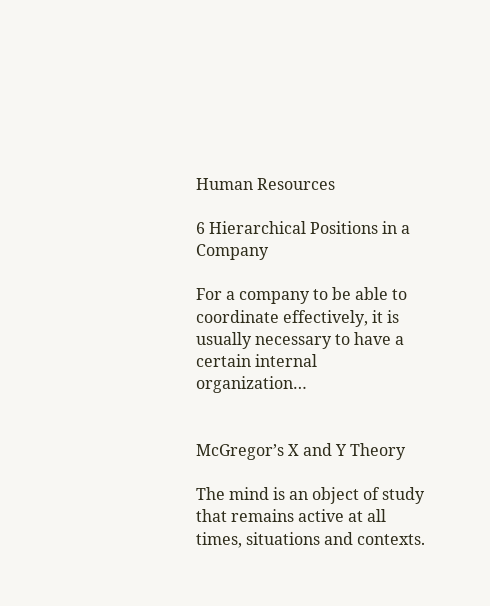Human Resources

6 Hierarchical Positions in a Company

For a company to be able to coordinate effectively, it is usually necessary to have a certain internal organization…


McGregor’s X and Y Theory

The mind is an object of study that remains active at all times, situations and contexts.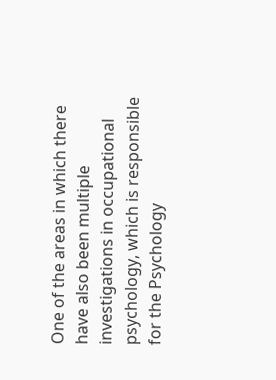One of the areas in which there have also been multiple investigations in occupational psychology, which is responsible for the Psychology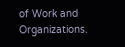of Work and Organizations.